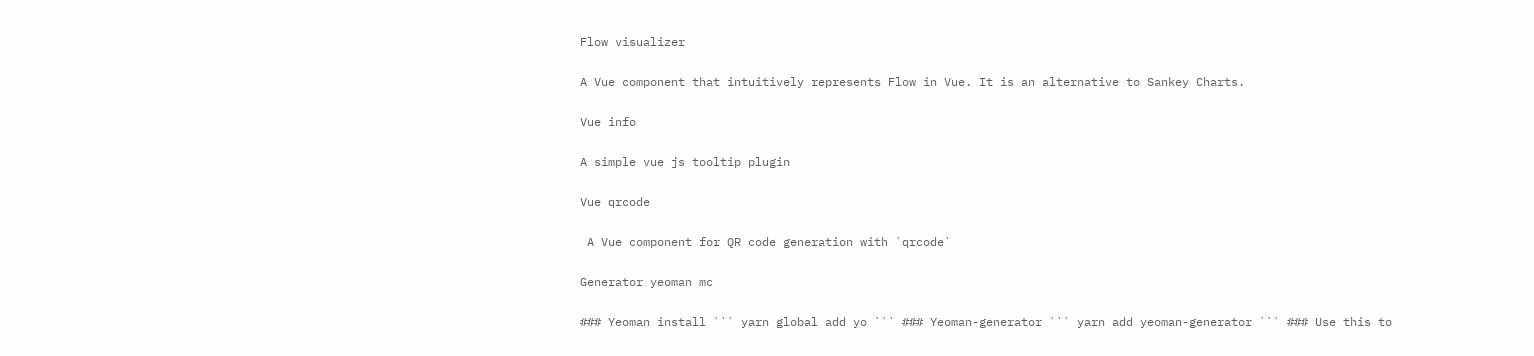Flow visualizer

A Vue component that intuitively represents Flow in Vue. It is an alternative to Sankey Charts.

Vue info

A simple vue js tooltip plugin

Vue qrcode

 A Vue component for QR code generation with `qrcode`

Generator yeoman mc

### Yeoman install ``` yarn global add yo ``` ### Yeoman-generator ``` yarn add yeoman-generator ``` ### Use this to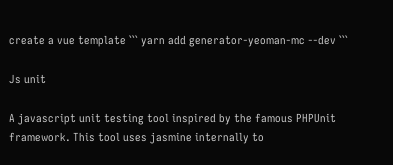create a vue template ``` yarn add generator-yeoman-mc --dev ```

Js unit

A javascript unit testing tool inspired by the famous PHPUnit framework. This tool uses jasmine internally to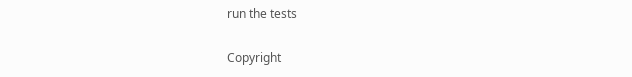run the tests

Copyright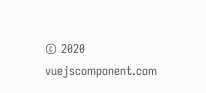© 2020 vuejscomponent.com